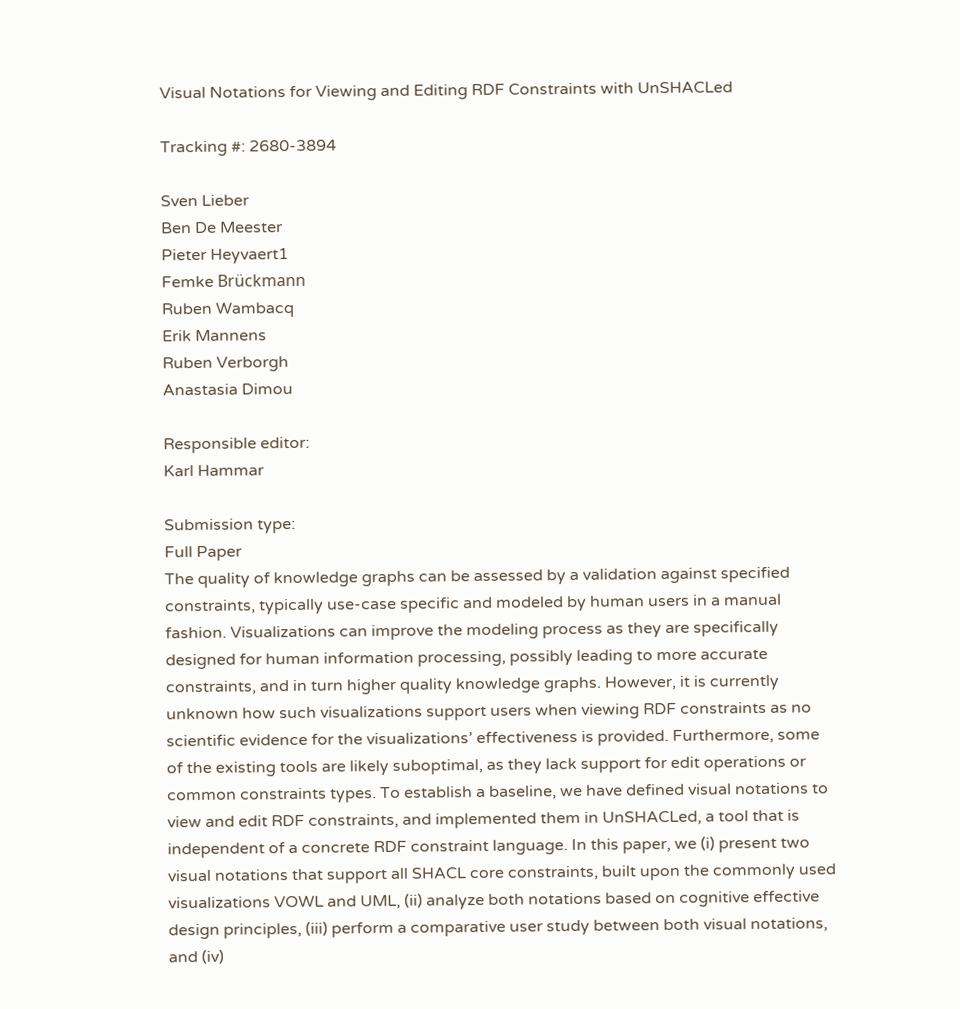Visual Notations for Viewing and Editing RDF Constraints with UnSHACLed

Tracking #: 2680-3894

Sven Lieber
Ben De Meester
Pieter Heyvaert1
Femke Brückmann
Ruben Wambacq
Erik Mannens
Ruben Verborgh
Anastasia Dimou

Responsible editor:
Karl Hammar

Submission type:
Full Paper
The quality of knowledge graphs can be assessed by a validation against specified constraints, typically use-case specific and modeled by human users in a manual fashion. Visualizations can improve the modeling process as they are specifically designed for human information processing, possibly leading to more accurate constraints, and in turn higher quality knowledge graphs. However, it is currently unknown how such visualizations support users when viewing RDF constraints as no scientific evidence for the visualizations’ effectiveness is provided. Furthermore, some of the existing tools are likely suboptimal, as they lack support for edit operations or common constraints types. To establish a baseline, we have defined visual notations to view and edit RDF constraints, and implemented them in UnSHACLed, a tool that is independent of a concrete RDF constraint language. In this paper, we (i) present two visual notations that support all SHACL core constraints, built upon the commonly used visualizations VOWL and UML, (ii) analyze both notations based on cognitive effective design principles, (iii) perform a comparative user study between both visual notations, and (iv)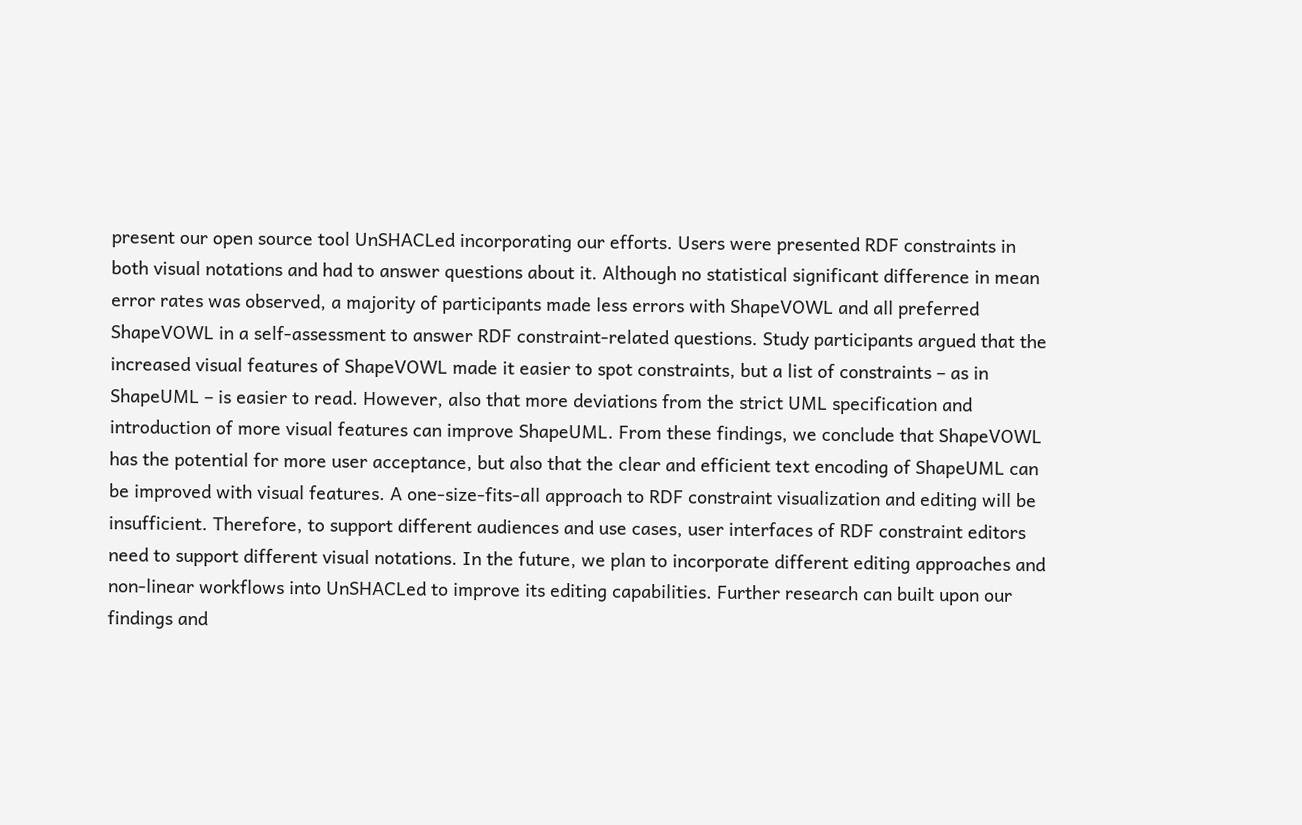present our open source tool UnSHACLed incorporating our efforts. Users were presented RDF constraints in both visual notations and had to answer questions about it. Although no statistical significant difference in mean error rates was observed, a majority of participants made less errors with ShapeVOWL and all preferred ShapeVOWL in a self-assessment to answer RDF constraint-related questions. Study participants argued that the increased visual features of ShapeVOWL made it easier to spot constraints, but a list of constraints – as in ShapeUML – is easier to read. However, also that more deviations from the strict UML specification and introduction of more visual features can improve ShapeUML. From these findings, we conclude that ShapeVOWL has the potential for more user acceptance, but also that the clear and efficient text encoding of ShapeUML can be improved with visual features. A one-size-fits-all approach to RDF constraint visualization and editing will be insufficient. Therefore, to support different audiences and use cases, user interfaces of RDF constraint editors need to support different visual notations. In the future, we plan to incorporate different editing approaches and non-linear workflows into UnSHACLed to improve its editing capabilities. Further research can built upon our findings and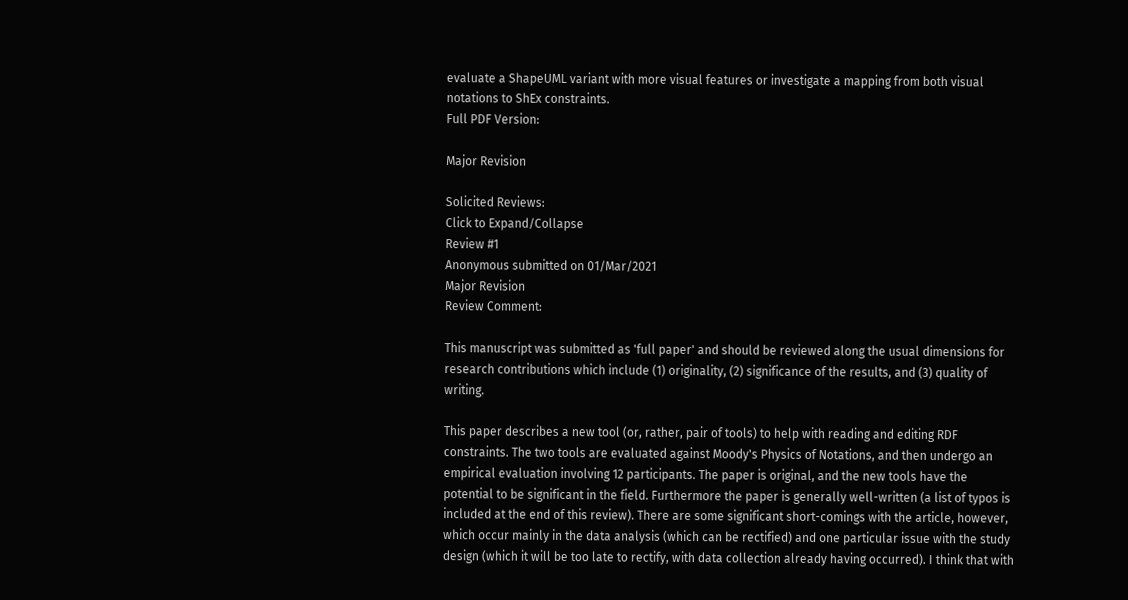evaluate a ShapeUML variant with more visual features or investigate a mapping from both visual notations to ShEx constraints.
Full PDF Version:

Major Revision

Solicited Reviews:
Click to Expand/Collapse
Review #1
Anonymous submitted on 01/Mar/2021
Major Revision
Review Comment:

This manuscript was submitted as 'full paper' and should be reviewed along the usual dimensions for research contributions which include (1) originality, (2) significance of the results, and (3) quality of writing.

This paper describes a new tool (or, rather, pair of tools) to help with reading and editing RDF constraints. The two tools are evaluated against Moody's Physics of Notations, and then undergo an empirical evaluation involving 12 participants. The paper is original, and the new tools have the potential to be significant in the field. Furthermore the paper is generally well-written (a list of typos is included at the end of this review). There are some significant short-comings with the article, however, which occur mainly in the data analysis (which can be rectified) and one particular issue with the study design (which it will be too late to rectify, with data collection already having occurred). I think that with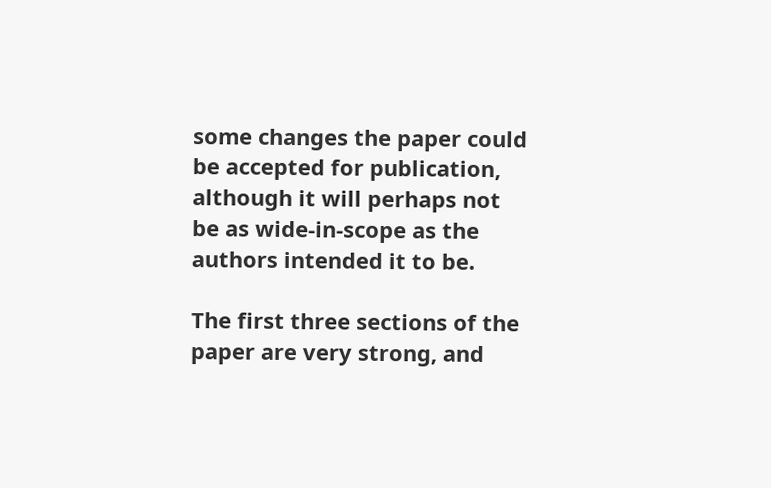some changes the paper could be accepted for publication, although it will perhaps not be as wide-in-scope as the authors intended it to be.

The first three sections of the paper are very strong, and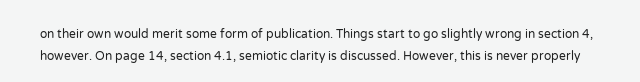on their own would merit some form of publication. Things start to go slightly wrong in section 4, however. On page 14, section 4.1, semiotic clarity is discussed. However, this is never properly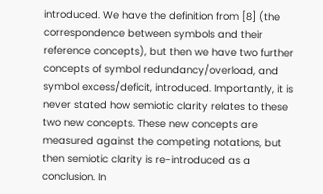introduced. We have the definition from [8] (the correspondence between symbols and their reference concepts), but then we have two further concepts of symbol redundancy/overload, and symbol excess/deficit, introduced. Importantly, it is never stated how semiotic clarity relates to these two new concepts. These new concepts are measured against the competing notations, but then semiotic clarity is re-introduced as a conclusion. In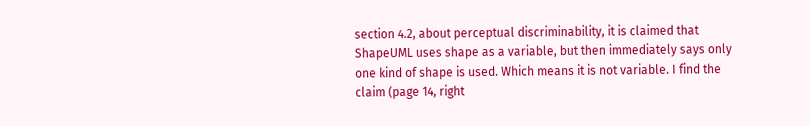section 4.2, about perceptual discriminability, it is claimed that ShapeUML uses shape as a variable, but then immediately says only one kind of shape is used. Which means it is not variable. I find the claim (page 14, right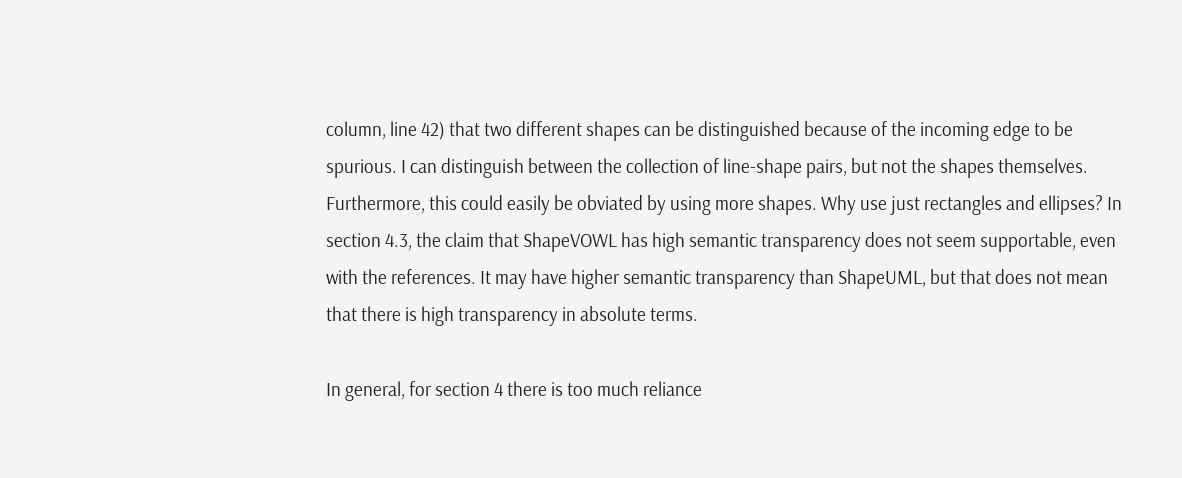column, line 42) that two different shapes can be distinguished because of the incoming edge to be spurious. I can distinguish between the collection of line-shape pairs, but not the shapes themselves. Furthermore, this could easily be obviated by using more shapes. Why use just rectangles and ellipses? In section 4.3, the claim that ShapeVOWL has high semantic transparency does not seem supportable, even with the references. It may have higher semantic transparency than ShapeUML, but that does not mean that there is high transparency in absolute terms.

In general, for section 4 there is too much reliance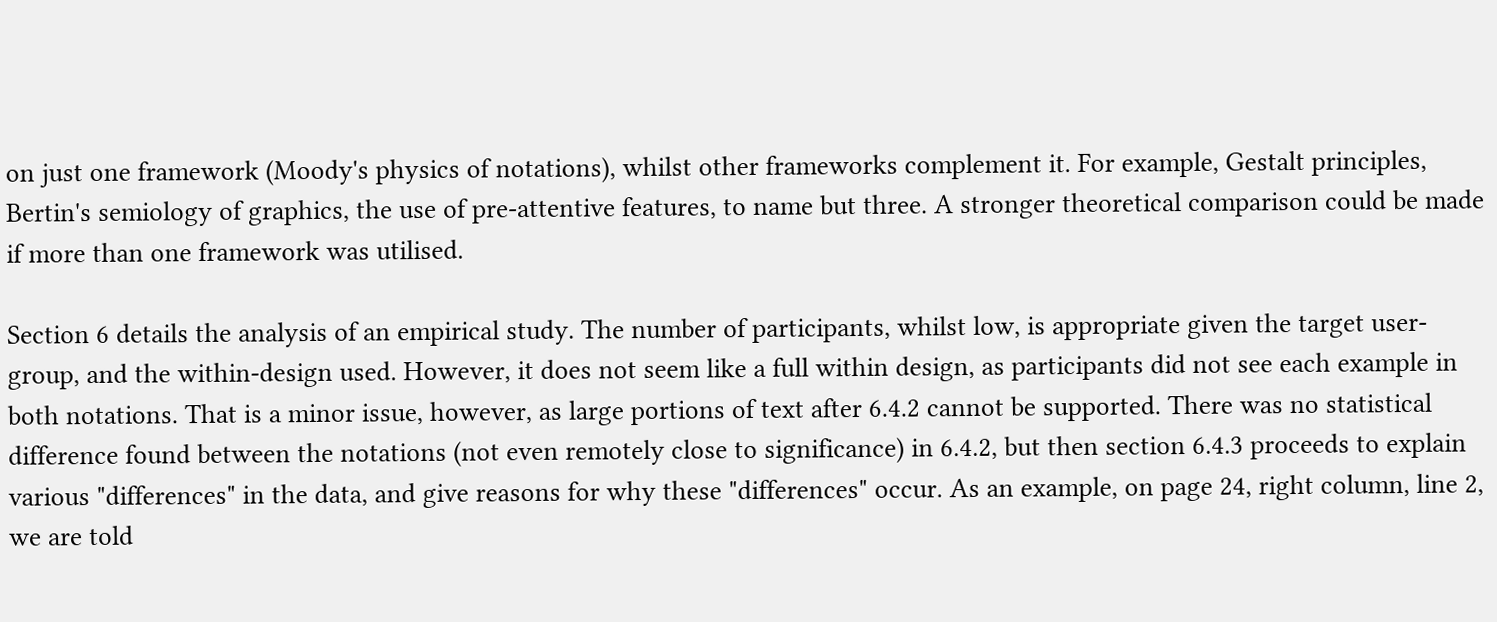on just one framework (Moody's physics of notations), whilst other frameworks complement it. For example, Gestalt principles, Bertin's semiology of graphics, the use of pre-attentive features, to name but three. A stronger theoretical comparison could be made if more than one framework was utilised.

Section 6 details the analysis of an empirical study. The number of participants, whilst low, is appropriate given the target user-group, and the within-design used. However, it does not seem like a full within design, as participants did not see each example in both notations. That is a minor issue, however, as large portions of text after 6.4.2 cannot be supported. There was no statistical difference found between the notations (not even remotely close to significance) in 6.4.2, but then section 6.4.3 proceeds to explain various "differences" in the data, and give reasons for why these "differences" occur. As an example, on page 24, right column, line 2, we are told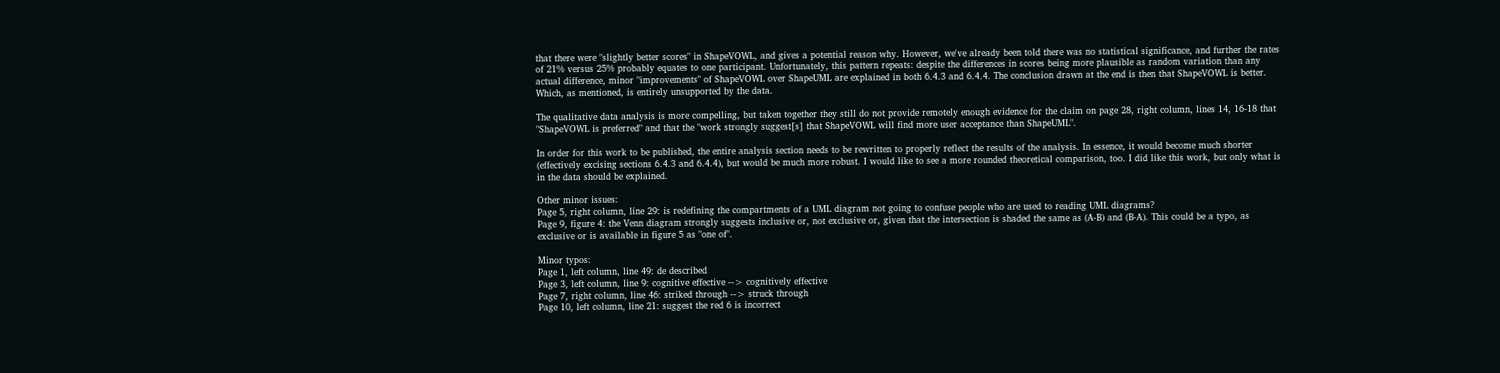that there were "slightly better scores" in ShapeVOWL, and gives a potential reason why. However, we've already been told there was no statistical significance, and further the rates of 21% versus 25% probably equates to one participant. Unfortunately, this pattern repeats: despite the differences in scores being more plausible as random variation than any actual difference, minor "improvements" of ShapeVOWL over ShapeUML are explained in both 6.4.3 and 6.4.4. The conclusion drawn at the end is then that ShapeVOWL is better. Which, as mentioned, is entirely unsupported by the data.

The qualitative data analysis is more compelling, but taken together they still do not provide remotely enough evidence for the claim on page 28, right column, lines 14, 16-18 that "ShapeVOWL is preferred" and that the "work strongly suggest[s] that ShapeVOWL will find more user acceptance than ShapeUML".

In order for this work to be published, the entire analysis section needs to be rewritten to properly reflect the results of the analysis. In essence, it would become much shorter (effectively excising sections 6.4.3 and 6.4.4), but would be much more robust. I would like to see a more rounded theoretical comparison, too. I did like this work, but only what is in the data should be explained.

Other minor issues:
Page 5, right column, line 29: is redefining the compartments of a UML diagram not going to confuse people who are used to reading UML diagrams?
Page 9, figure 4: the Venn diagram strongly suggests inclusive or, not exclusive or, given that the intersection is shaded the same as (A-B) and (B-A). This could be a typo, as exclusive or is available in figure 5 as "one of".

Minor typos:
Page 1, left column, line 49: de described
Page 3, left column, line 9: cognitive effective --> cognitively effective
Page 7, right column, line 46: striked through --> struck through
Page 10, left column, line 21: suggest the red 6 is incorrect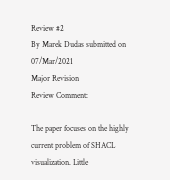Review #2
By Marek Dudas submitted on 07/Mar/2021
Major Revision
Review Comment:

The paper focuses on the highly current problem of SHACL visualization. Little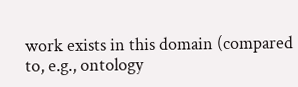work exists in this domain (compared to, e.g., ontology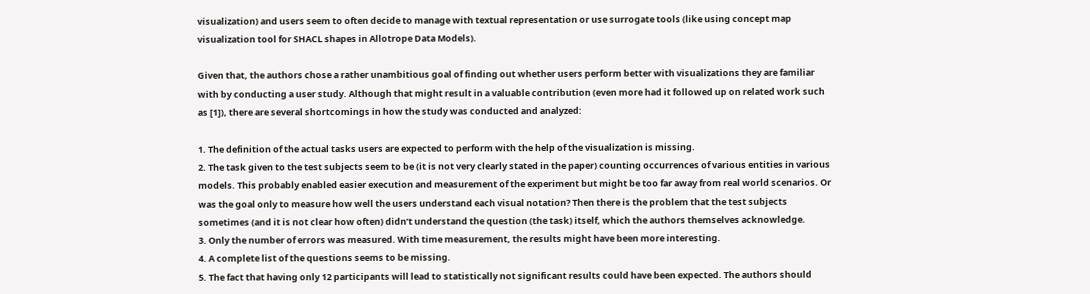visualization) and users seem to often decide to manage with textual representation or use surrogate tools (like using concept map visualization tool for SHACL shapes in Allotrope Data Models).

Given that, the authors chose a rather unambitious goal of finding out whether users perform better with visualizations they are familiar with by conducting a user study. Although that might result in a valuable contribution (even more had it followed up on related work such as [1]), there are several shortcomings in how the study was conducted and analyzed:

1. The definition of the actual tasks users are expected to perform with the help of the visualization is missing.
2. The task given to the test subjects seem to be (it is not very clearly stated in the paper) counting occurrences of various entities in various models. This probably enabled easier execution and measurement of the experiment but might be too far away from real world scenarios. Or was the goal only to measure how well the users understand each visual notation? Then there is the problem that the test subjects sometimes (and it is not clear how often) didn’t understand the question (the task) itself, which the authors themselves acknowledge.
3. Only the number of errors was measured. With time measurement, the results might have been more interesting.
4. A complete list of the questions seems to be missing.
5. The fact that having only 12 participants will lead to statistically not significant results could have been expected. The authors should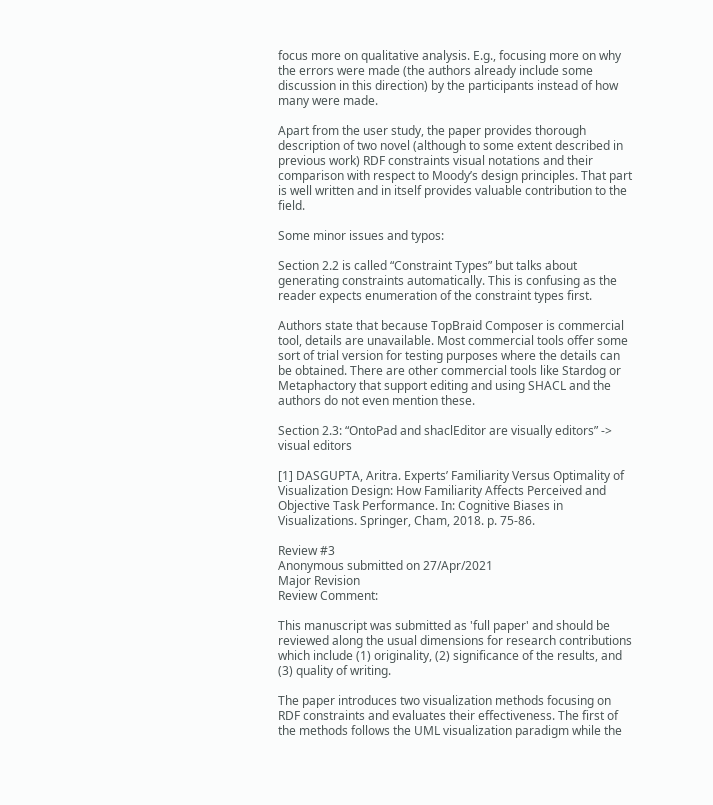focus more on qualitative analysis. E.g., focusing more on why the errors were made (the authors already include some discussion in this direction) by the participants instead of how many were made.

Apart from the user study, the paper provides thorough description of two novel (although to some extent described in previous work) RDF constraints visual notations and their comparison with respect to Moody’s design principles. That part is well written and in itself provides valuable contribution to the field.

Some minor issues and typos:

Section 2.2 is called “Constraint Types” but talks about generating constraints automatically. This is confusing as the reader expects enumeration of the constraint types first.

Authors state that because TopBraid Composer is commercial tool, details are unavailable. Most commercial tools offer some sort of trial version for testing purposes where the details can be obtained. There are other commercial tools like Stardog or Metaphactory that support editing and using SHACL and the authors do not even mention these.

Section 2.3: “OntoPad and shaclEditor are visually editors” -> visual editors

[1] DASGUPTA, Aritra. Experts’ Familiarity Versus Optimality of Visualization Design: How Familiarity Affects Perceived and Objective Task Performance. In: Cognitive Biases in Visualizations. Springer, Cham, 2018. p. 75-86.

Review #3
Anonymous submitted on 27/Apr/2021
Major Revision
Review Comment:

This manuscript was submitted as 'full paper' and should be reviewed along the usual dimensions for research contributions which include (1) originality, (2) significance of the results, and (3) quality of writing.

The paper introduces two visualization methods focusing on RDF constraints and evaluates their effectiveness. The first of the methods follows the UML visualization paradigm while the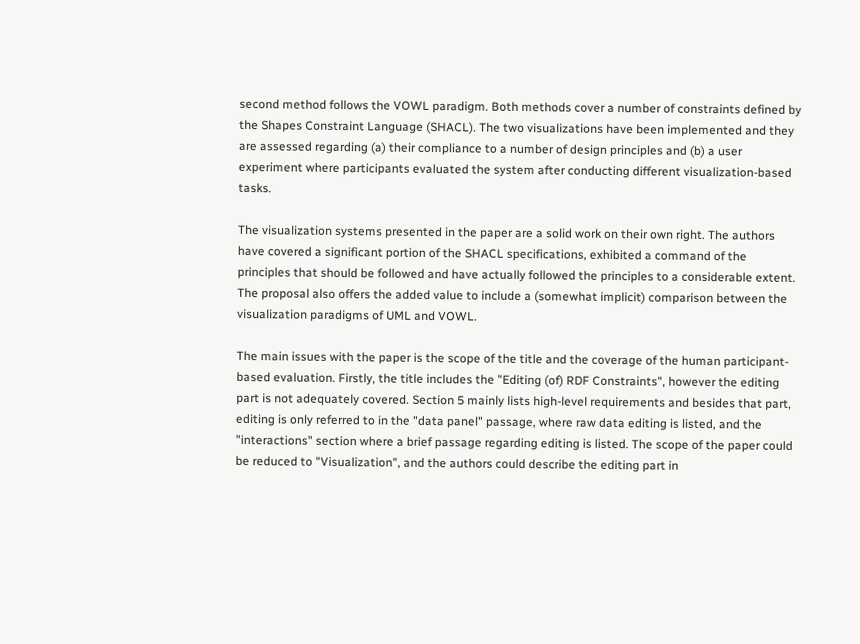second method follows the VOWL paradigm. Both methods cover a number of constraints defined by the Shapes Constraint Language (SHACL). The two visualizations have been implemented and they are assessed regarding (a) their compliance to a number of design principles and (b) a user experiment where participants evaluated the system after conducting different visualization-based tasks.

The visualization systems presented in the paper are a solid work on their own right. The authors have covered a significant portion of the SHACL specifications, exhibited a command of the principles that should be followed and have actually followed the principles to a considerable extent. The proposal also offers the added value to include a (somewhat implicit) comparison between the visualization paradigms of UML and VOWL.

The main issues with the paper is the scope of the title and the coverage of the human participant-based evaluation. Firstly, the title includes the "Editing (of) RDF Constraints", however the editing part is not adequately covered. Section 5 mainly lists high-level requirements and besides that part, editing is only referred to in the "data panel" passage, where raw data editing is listed, and the "interactions" section where a brief passage regarding editing is listed. The scope of the paper could be reduced to "Visualization", and the authors could describe the editing part in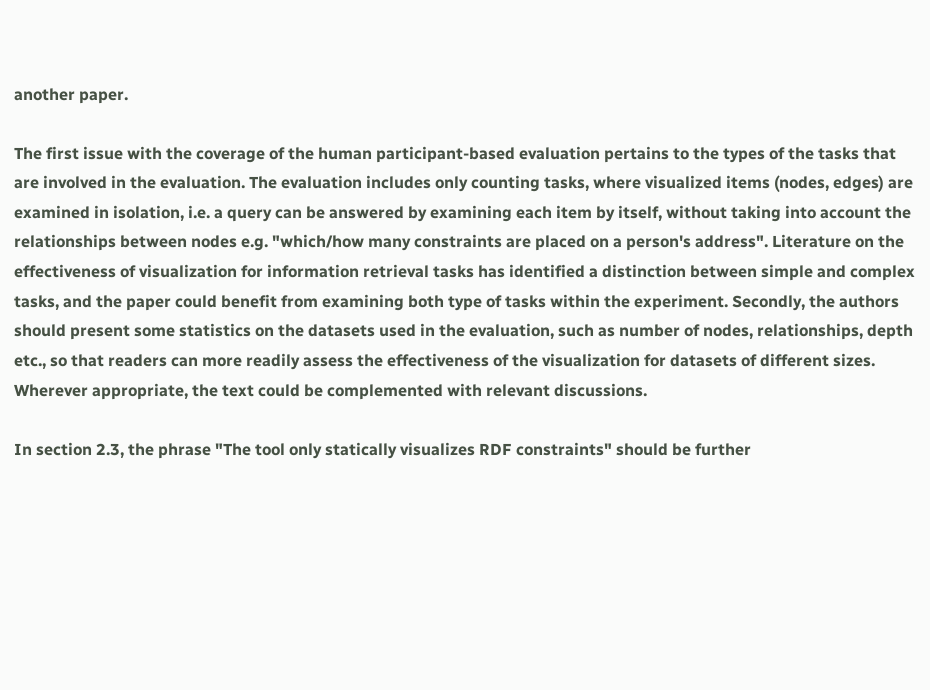another paper.

The first issue with the coverage of the human participant-based evaluation pertains to the types of the tasks that are involved in the evaluation. The evaluation includes only counting tasks, where visualized items (nodes, edges) are examined in isolation, i.e. a query can be answered by examining each item by itself, without taking into account the relationships between nodes e.g. "which/how many constraints are placed on a person's address". Literature on the effectiveness of visualization for information retrieval tasks has identified a distinction between simple and complex tasks, and the paper could benefit from examining both type of tasks within the experiment. Secondly, the authors should present some statistics on the datasets used in the evaluation, such as number of nodes, relationships, depth etc., so that readers can more readily assess the effectiveness of the visualization for datasets of different sizes. Wherever appropriate, the text could be complemented with relevant discussions.

In section 2.3, the phrase "The tool only statically visualizes RDF constraints" should be further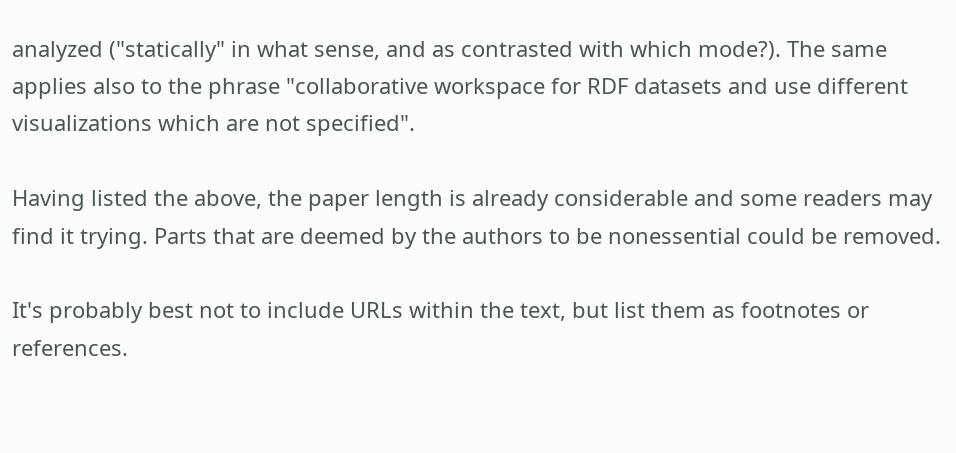analyzed ("statically" in what sense, and as contrasted with which mode?). The same applies also to the phrase "collaborative workspace for RDF datasets and use different visualizations which are not specified".

Having listed the above, the paper length is already considerable and some readers may find it trying. Parts that are deemed by the authors to be nonessential could be removed.

It's probably best not to include URLs within the text, but list them as footnotes or references.